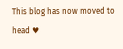This blog has now moved to head ♥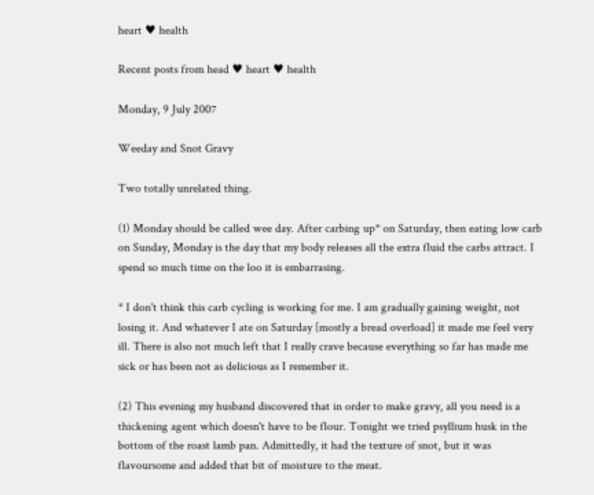heart ♥ health

Recent posts from head ♥ heart ♥ health

Monday, 9 July 2007

Weeday and Snot Gravy

Two totally unrelated thing.

(1) Monday should be called wee day. After carbing up* on Saturday, then eating low carb on Sunday, Monday is the day that my body releases all the extra fluid the carbs attract. I spend so much time on the loo it is embarrasing.

* I don't think this carb cycling is working for me. I am gradually gaining weight, not losing it. And whatever I ate on Saturday [mostly a bread overload] it made me feel very ill. There is also not much left that I really crave because everything so far has made me sick or has been not as delicious as I remember it.

(2) This evening my husband discovered that in order to make gravy, all you need is a thickening agent which doesn't have to be flour. Tonight we tried psyllium husk in the bottom of the roast lamb pan. Admittedly, it had the texture of snot, but it was flavoursome and added that bit of moisture to the meat.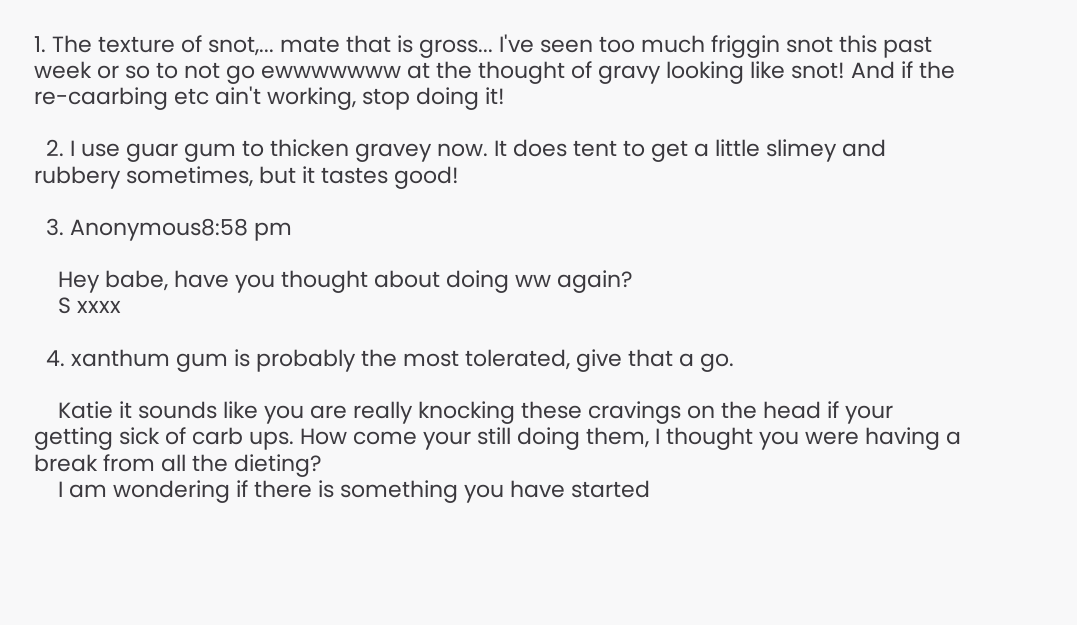1. The texture of snot,... mate that is gross... I've seen too much friggin snot this past week or so to not go ewwwwwww at the thought of gravy looking like snot! And if the re-caarbing etc ain't working, stop doing it!

  2. I use guar gum to thicken gravey now. It does tent to get a little slimey and rubbery sometimes, but it tastes good!

  3. Anonymous8:58 pm

    Hey babe, have you thought about doing ww again?
    S xxxx

  4. xanthum gum is probably the most tolerated, give that a go.

    Katie it sounds like you are really knocking these cravings on the head if your getting sick of carb ups. How come your still doing them, I thought you were having a break from all the dieting?
    I am wondering if there is something you have started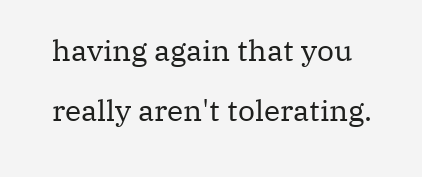having again that you really aren't tolerating.